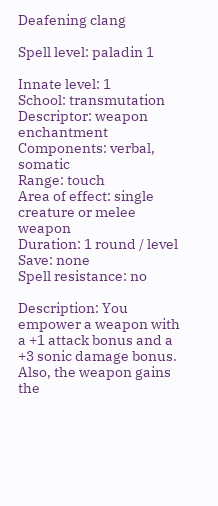Deafening clang

Spell level: paladin 1

Innate level: 1
School: transmutation
Descriptor: weapon enchantment
Components: verbal, somatic
Range: touch
Area of effect: single creature or melee weapon
Duration: 1 round / level
Save: none
Spell resistance: no

Description: You empower a weapon with a +1 attack bonus and a +3 sonic damage bonus. Also, the weapon gains the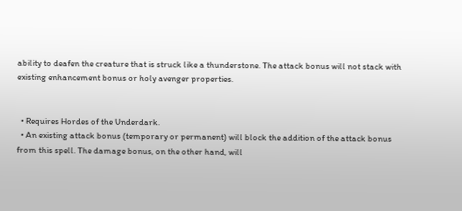ability to deafen the creature that is struck like a thunderstone. The attack bonus will not stack with existing enhancement bonus or holy avenger properties.


  • Requires Hordes of the Underdark.
  • An existing attack bonus (temporary or permanent) will block the addition of the attack bonus from this spell. The damage bonus, on the other hand, will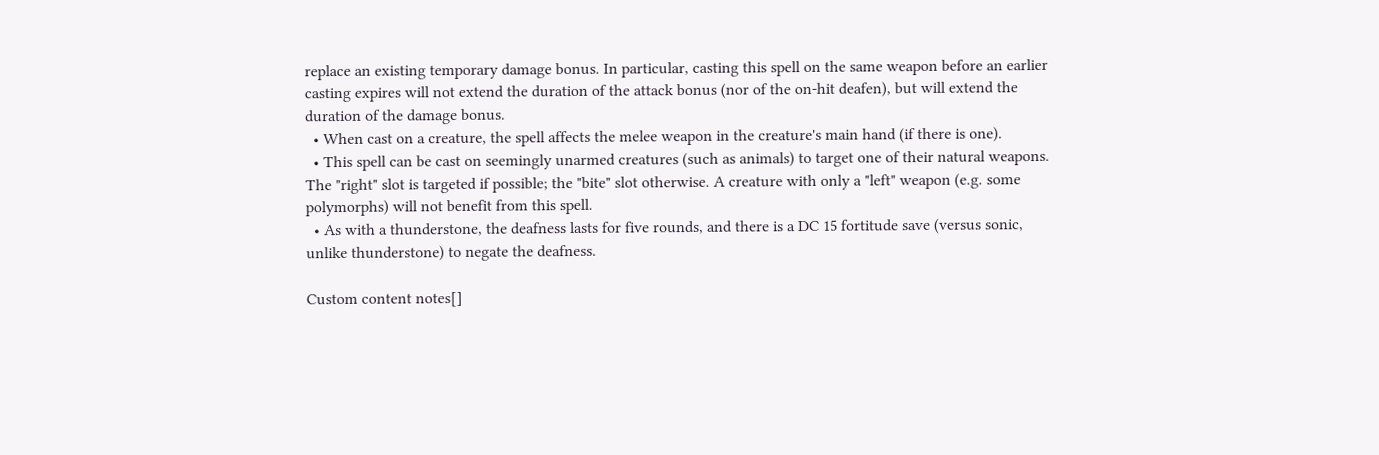replace an existing temporary damage bonus. In particular, casting this spell on the same weapon before an earlier casting expires will not extend the duration of the attack bonus (nor of the on-hit deafen), but will extend the duration of the damage bonus.
  • When cast on a creature, the spell affects the melee weapon in the creature's main hand (if there is one).
  • This spell can be cast on seemingly unarmed creatures (such as animals) to target one of their natural weapons. The "right" slot is targeted if possible; the "bite" slot otherwise. A creature with only a "left" weapon (e.g. some polymorphs) will not benefit from this spell.
  • As with a thunderstone, the deafness lasts for five rounds, and there is a DC 15 fortitude save (versus sonic, unlike thunderstone) to negate the deafness.

Custom content notes[]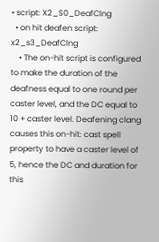• script: X2_S0_DeafClng
  • on hit deafen script: x2_s3_DeafClng
    • The on-hit script is configured to make the duration of the deafness equal to one round per caster level, and the DC equal to 10 + caster level. Deafening clang causes this on-hit: cast spell property to have a caster level of 5, hence the DC and duration for this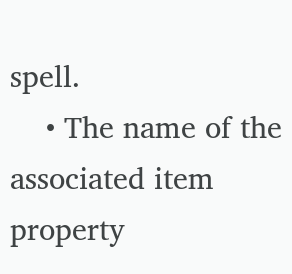spell.
    • The name of the associated item property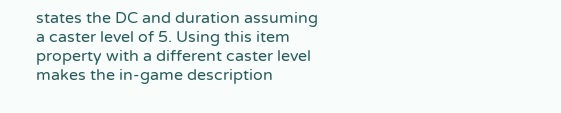states the DC and duration assuming a caster level of 5. Using this item property with a different caster level makes the in-game description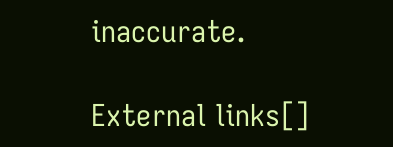inaccurate.

External links[]